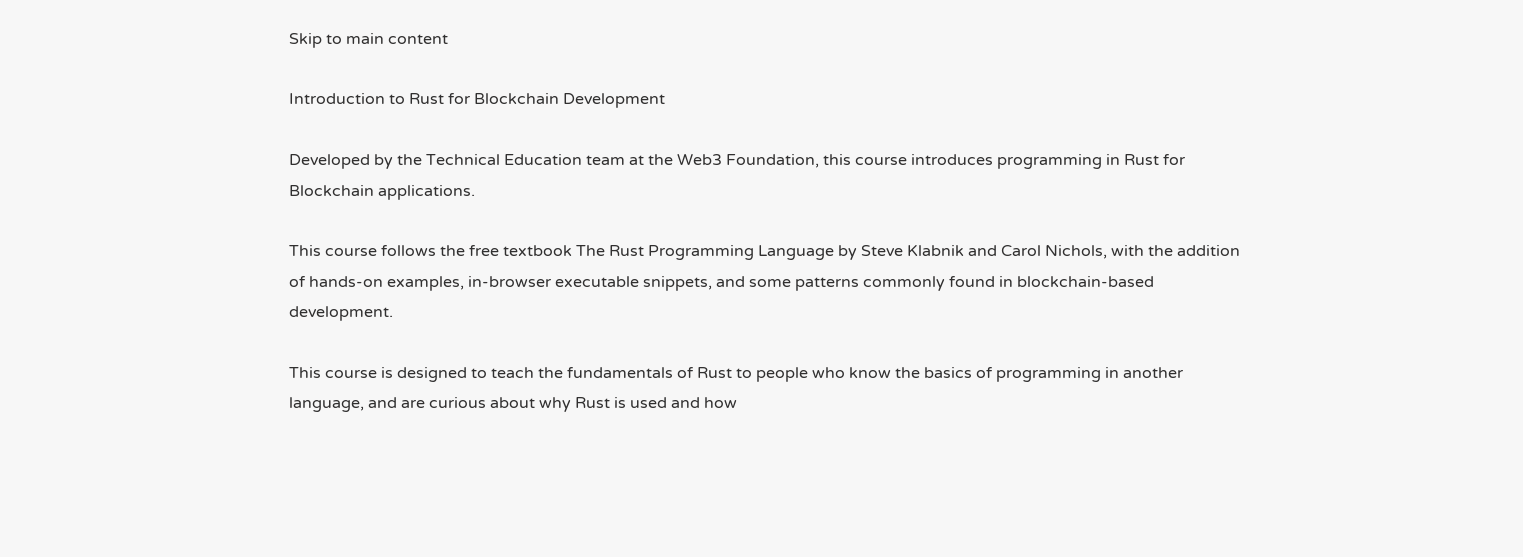Skip to main content

Introduction to Rust for Blockchain Development

Developed by the Technical Education team at the Web3 Foundation, this course introduces programming in Rust for Blockchain applications.

This course follows the free textbook The Rust Programming Language by Steve Klabnik and Carol Nichols, with the addition of hands-on examples, in-browser executable snippets, and some patterns commonly found in blockchain-based development.

This course is designed to teach the fundamentals of Rust to people who know the basics of programming in another language, and are curious about why Rust is used and how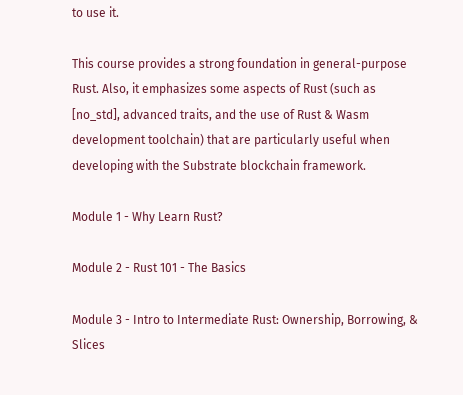to use it.

This course provides a strong foundation in general-purpose Rust. Also, it emphasizes some aspects of Rust (such as [no_std], advanced traits, and the use of Rust & Wasm development toolchain) that are particularly useful when developing with the Substrate blockchain framework.

Module 1 - Why Learn Rust?

Module 2 - Rust 101 - The Basics

Module 3 - Intro to Intermediate Rust: Ownership, Borrowing, & Slices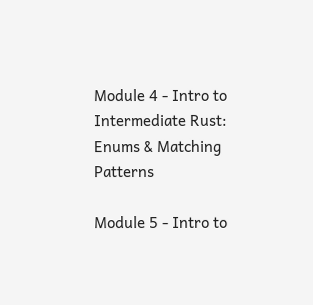Module 4 - Intro to Intermediate Rust: Enums & Matching Patterns

Module 5 - Intro to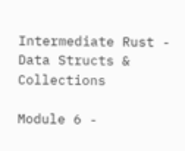Intermediate Rust - Data Structs & Collections

Module 6 -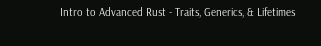Intro to Advanced Rust - Traits, Generics, & Lifetimes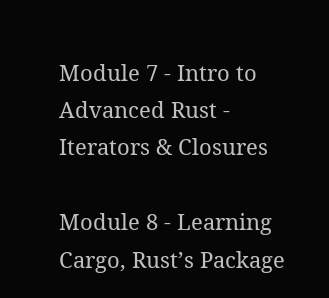Module 7 - Intro to Advanced Rust - Iterators & Closures

Module 8 - Learning Cargo, Rust’s Package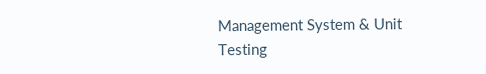Management System & Unit Testing